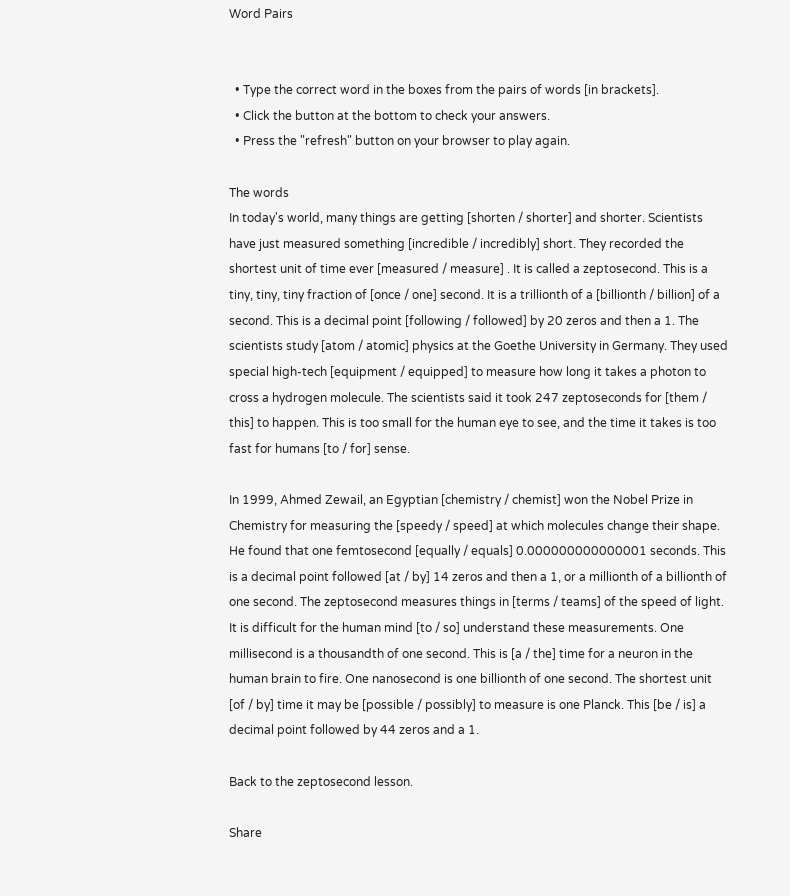Word Pairs


  • Type the correct word in the boxes from the pairs of words [in brackets].
  • Click the button at the bottom to check your answers.
  • Press the "refresh" button on your browser to play again.

The words
In today's world, many things are getting [shorten / shorter] and shorter. Scientists have just measured something [incredible / incredibly] short. They recorded the shortest unit of time ever [measured / measure] . It is called a zeptosecond. This is a tiny, tiny, tiny fraction of [once / one] second. It is a trillionth of a [billionth / billion] of a second. This is a decimal point [following / followed] by 20 zeros and then a 1. The scientists study [atom / atomic] physics at the Goethe University in Germany. They used special high-tech [equipment / equipped] to measure how long it takes a photon to cross a hydrogen molecule. The scientists said it took 247 zeptoseconds for [them / this] to happen. This is too small for the human eye to see, and the time it takes is too fast for humans [to / for] sense.

In 1999, Ahmed Zewail, an Egyptian [chemistry / chemist] won the Nobel Prize in Chemistry for measuring the [speedy / speed] at which molecules change their shape. He found that one femtosecond [equally / equals] 0.000000000000001 seconds. This is a decimal point followed [at / by] 14 zeros and then a 1, or a millionth of a billionth of one second. The zeptosecond measures things in [terms / teams] of the speed of light. It is difficult for the human mind [to / so] understand these measurements. One millisecond is a thousandth of one second. This is [a / the] time for a neuron in the human brain to fire. One nanosecond is one billionth of one second. The shortest unit [of / by] time it may be [possible / possibly] to measure is one Planck. This [be / is] a decimal point followed by 44 zeros and a 1.

Back to the zeptosecond lesson.

Share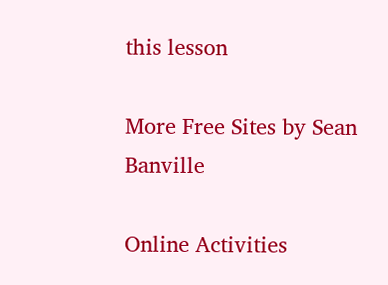this lesson

More Free Sites by Sean Banville

Online Activities